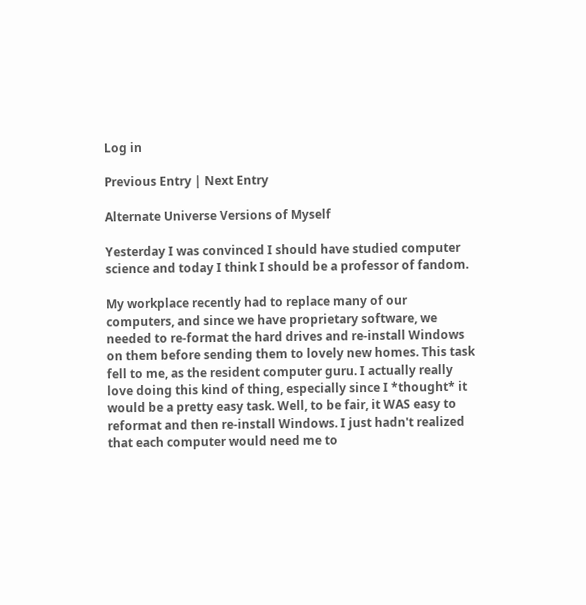Log in

Previous Entry | Next Entry

Alternate Universe Versions of Myself

Yesterday I was convinced I should have studied computer science and today I think I should be a professor of fandom.

My workplace recently had to replace many of our computers, and since we have proprietary software, we needed to re-format the hard drives and re-install Windows on them before sending them to lovely new homes. This task fell to me, as the resident computer guru. I actually really love doing this kind of thing, especially since I *thought* it would be a pretty easy task. Well, to be fair, it WAS easy to reformat and then re-install Windows. I just hadn't realized that each computer would need me to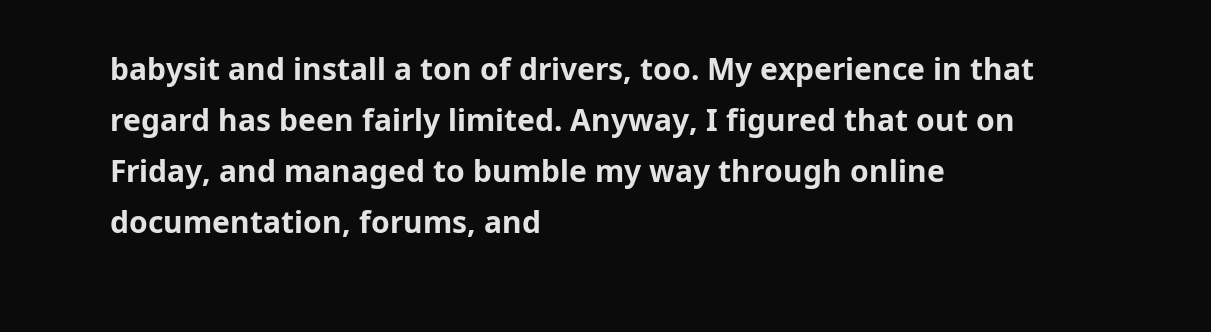babysit and install a ton of drivers, too. My experience in that regard has been fairly limited. Anyway, I figured that out on Friday, and managed to bumble my way through online documentation, forums, and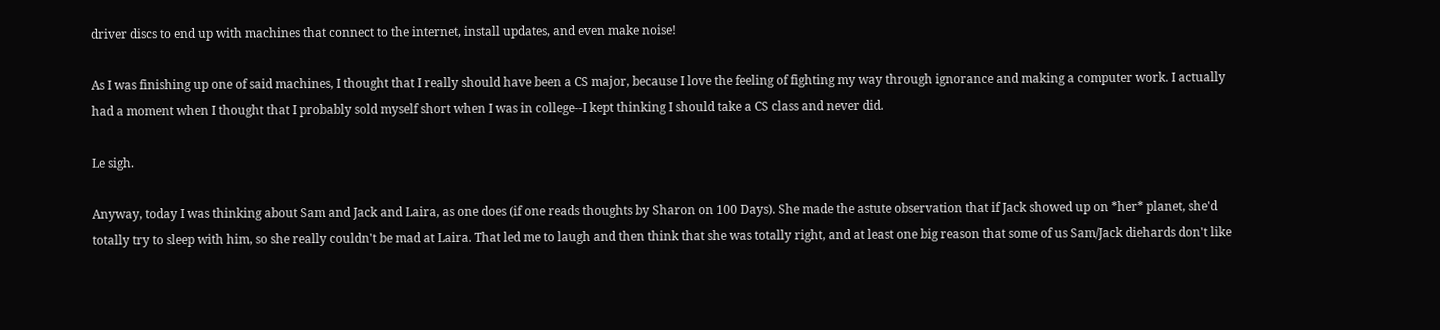driver discs to end up with machines that connect to the internet, install updates, and even make noise!

As I was finishing up one of said machines, I thought that I really should have been a CS major, because I love the feeling of fighting my way through ignorance and making a computer work. I actually had a moment when I thought that I probably sold myself short when I was in college--I kept thinking I should take a CS class and never did.

Le sigh.

Anyway, today I was thinking about Sam and Jack and Laira, as one does (if one reads thoughts by Sharon on 100 Days). She made the astute observation that if Jack showed up on *her* planet, she'd totally try to sleep with him, so she really couldn't be mad at Laira. That led me to laugh and then think that she was totally right, and at least one big reason that some of us Sam/Jack diehards don't like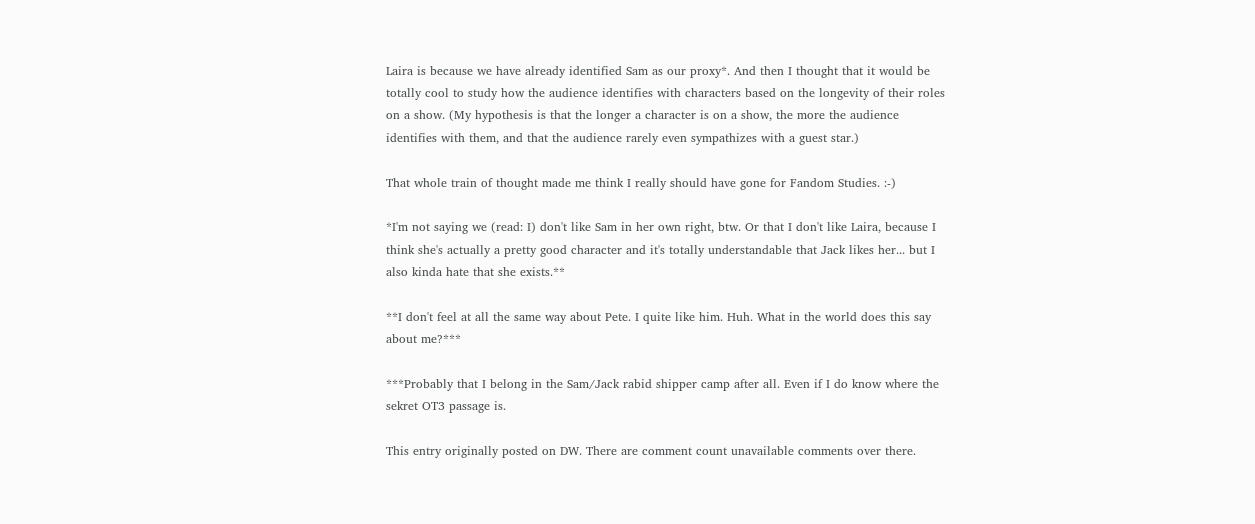Laira is because we have already identified Sam as our proxy*. And then I thought that it would be totally cool to study how the audience identifies with characters based on the longevity of their roles on a show. (My hypothesis is that the longer a character is on a show, the more the audience identifies with them, and that the audience rarely even sympathizes with a guest star.)

That whole train of thought made me think I really should have gone for Fandom Studies. :-)

*I'm not saying we (read: I) don't like Sam in her own right, btw. Or that I don't like Laira, because I think she's actually a pretty good character and it's totally understandable that Jack likes her... but I also kinda hate that she exists.**

**I don't feel at all the same way about Pete. I quite like him. Huh. What in the world does this say about me?***

***Probably that I belong in the Sam/Jack rabid shipper camp after all. Even if I do know where the sekret OT3 passage is.

This entry originally posted on DW. There are comment count unavailable comments over there.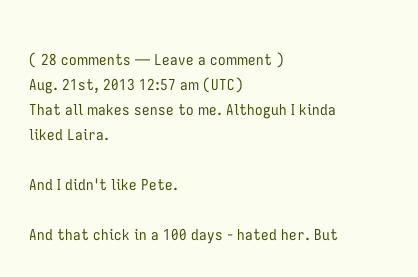( 28 comments — Leave a comment )
Aug. 21st, 2013 12:57 am (UTC)
That all makes sense to me. Althoguh I kinda liked Laira.

And I didn't like Pete.

And that chick in a 100 days - hated her. But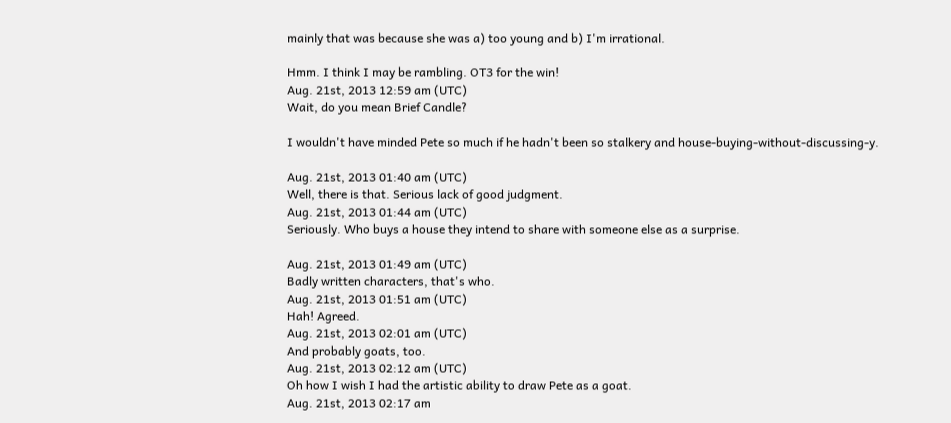mainly that was because she was a) too young and b) I'm irrational.

Hmm. I think I may be rambling. OT3 for the win!
Aug. 21st, 2013 12:59 am (UTC)
Wait, do you mean Brief Candle?

I wouldn't have minded Pete so much if he hadn't been so stalkery and house-buying-without-discussing-y.

Aug. 21st, 2013 01:40 am (UTC)
Well, there is that. Serious lack of good judgment.
Aug. 21st, 2013 01:44 am (UTC)
Seriously. Who buys a house they intend to share with someone else as a surprise.

Aug. 21st, 2013 01:49 am (UTC)
Badly written characters, that's who.
Aug. 21st, 2013 01:51 am (UTC)
Hah! Agreed.
Aug. 21st, 2013 02:01 am (UTC)
And probably goats, too.
Aug. 21st, 2013 02:12 am (UTC)
Oh how I wish I had the artistic ability to draw Pete as a goat.
Aug. 21st, 2013 02:17 am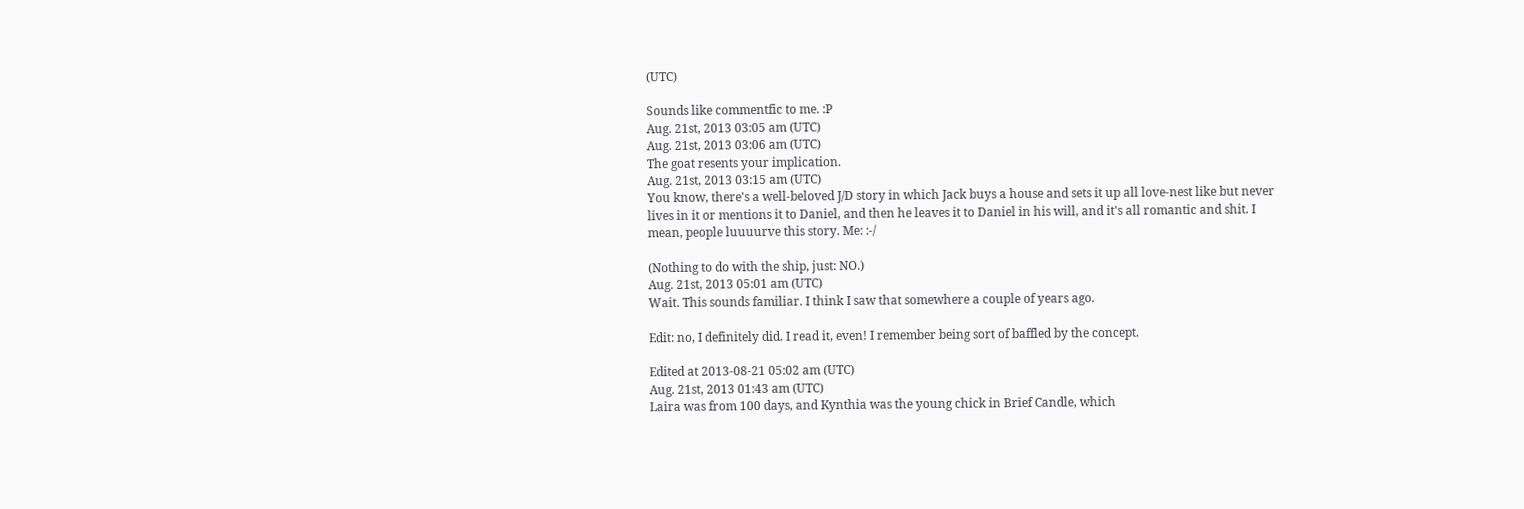(UTC)

Sounds like commentfic to me. :P
Aug. 21st, 2013 03:05 am (UTC)
Aug. 21st, 2013 03:06 am (UTC)
The goat resents your implication.
Aug. 21st, 2013 03:15 am (UTC)
You know, there's a well-beloved J/D story in which Jack buys a house and sets it up all love-nest like but never lives in it or mentions it to Daniel, and then he leaves it to Daniel in his will, and it's all romantic and shit. I mean, people luuuurve this story. Me: :-/

(Nothing to do with the ship, just: NO.)
Aug. 21st, 2013 05:01 am (UTC)
Wait. This sounds familiar. I think I saw that somewhere a couple of years ago.

Edit: no, I definitely did. I read it, even! I remember being sort of baffled by the concept.

Edited at 2013-08-21 05:02 am (UTC)
Aug. 21st, 2013 01:43 am (UTC)
Laira was from 100 days, and Kynthia was the young chick in Brief Candle, which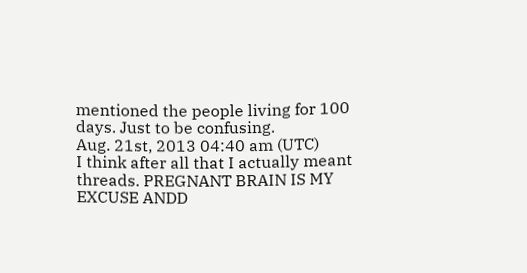mentioned the people living for 100 days. Just to be confusing.
Aug. 21st, 2013 04:40 am (UTC)
I think after all that I actually meant threads. PREGNANT BRAIN IS MY EXCUSE ANDD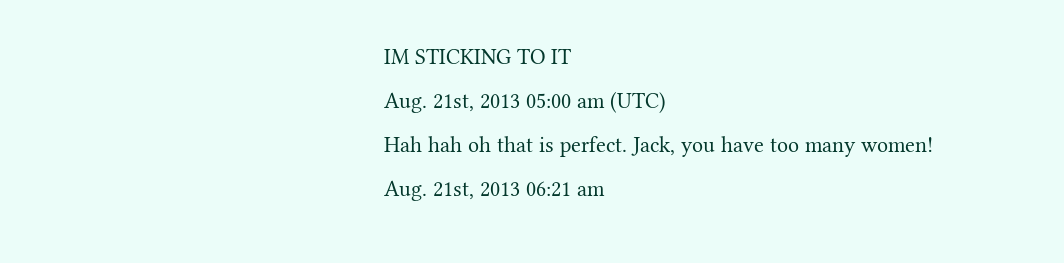IM STICKING TO IT
Aug. 21st, 2013 05:00 am (UTC)
Hah hah oh that is perfect. Jack, you have too many women!
Aug. 21st, 2013 06:21 am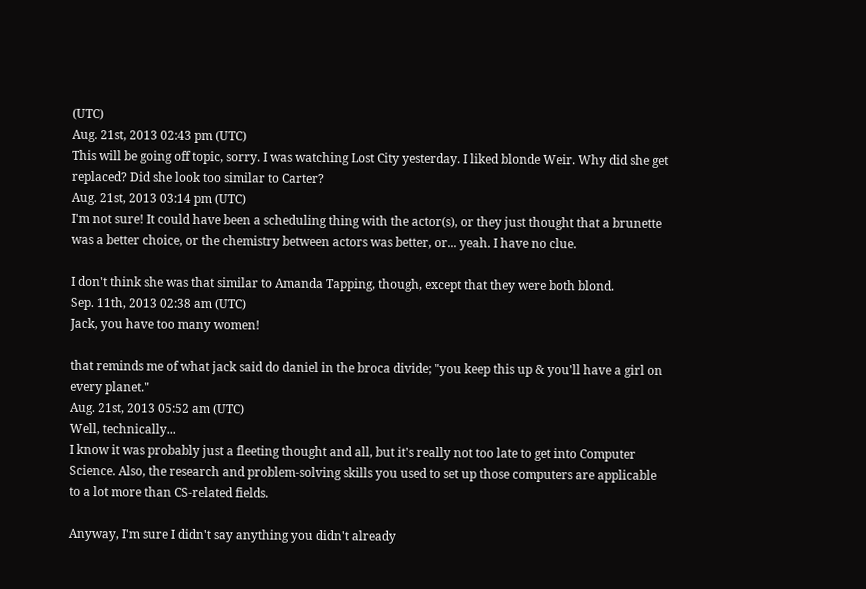(UTC)
Aug. 21st, 2013 02:43 pm (UTC)
This will be going off topic, sorry. I was watching Lost City yesterday. I liked blonde Weir. Why did she get replaced? Did she look too similar to Carter?
Aug. 21st, 2013 03:14 pm (UTC)
I'm not sure! It could have been a scheduling thing with the actor(s), or they just thought that a brunette was a better choice, or the chemistry between actors was better, or... yeah. I have no clue.

I don't think she was that similar to Amanda Tapping, though, except that they were both blond.
Sep. 11th, 2013 02:38 am (UTC)
Jack, you have too many women!

that reminds me of what jack said do daniel in the broca divide; "you keep this up & you'll have a girl on every planet."
Aug. 21st, 2013 05:52 am (UTC)
Well, technically...
I know it was probably just a fleeting thought and all, but it's really not too late to get into Computer Science. Also, the research and problem-solving skills you used to set up those computers are applicable to a lot more than CS-related fields.

Anyway, I'm sure I didn't say anything you didn't already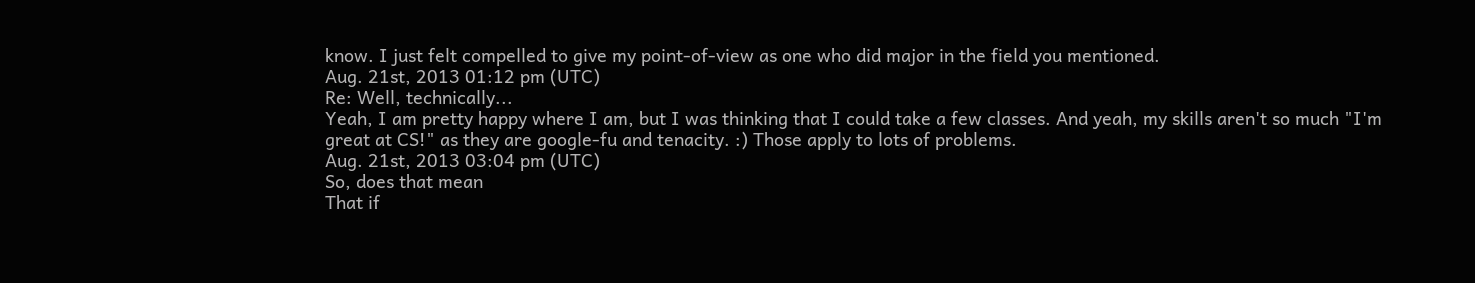know. I just felt compelled to give my point-of-view as one who did major in the field you mentioned.
Aug. 21st, 2013 01:12 pm (UTC)
Re: Well, technically...
Yeah, I am pretty happy where I am, but I was thinking that I could take a few classes. And yeah, my skills aren't so much "I'm great at CS!" as they are google-fu and tenacity. :) Those apply to lots of problems.
Aug. 21st, 2013 03:04 pm (UTC)
So, does that mean
That if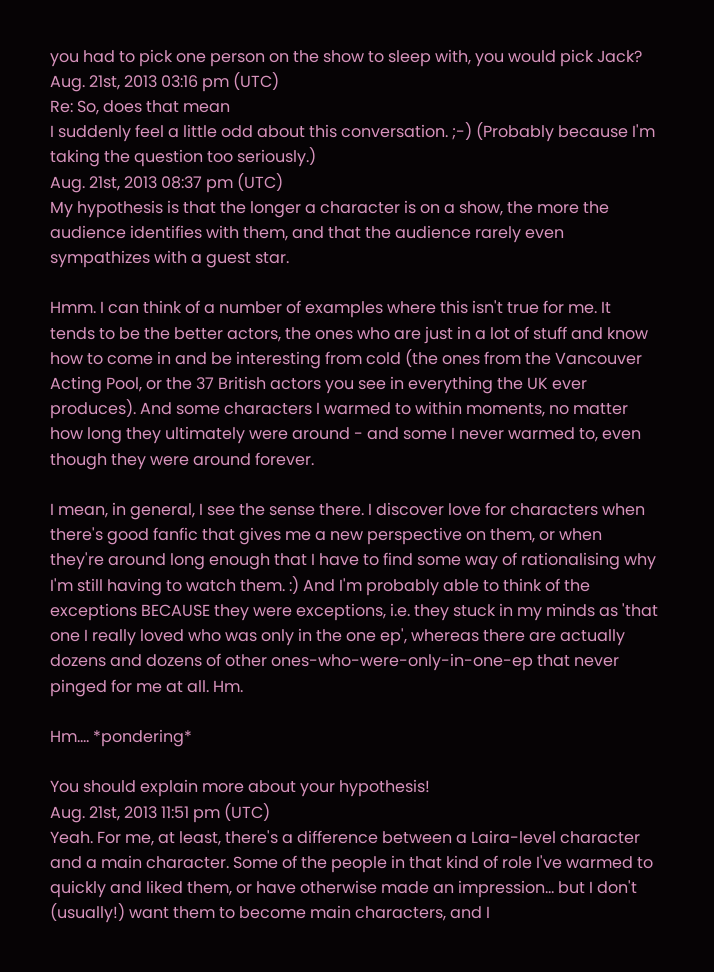you had to pick one person on the show to sleep with, you would pick Jack?
Aug. 21st, 2013 03:16 pm (UTC)
Re: So, does that mean
I suddenly feel a little odd about this conversation. ;-) (Probably because I'm taking the question too seriously.)
Aug. 21st, 2013 08:37 pm (UTC)
My hypothesis is that the longer a character is on a show, the more the audience identifies with them, and that the audience rarely even sympathizes with a guest star.

Hmm. I can think of a number of examples where this isn't true for me. It tends to be the better actors, the ones who are just in a lot of stuff and know how to come in and be interesting from cold (the ones from the Vancouver Acting Pool, or the 37 British actors you see in everything the UK ever produces). And some characters I warmed to within moments, no matter how long they ultimately were around - and some I never warmed to, even though they were around forever.

I mean, in general, I see the sense there. I discover love for characters when there's good fanfic that gives me a new perspective on them, or when they're around long enough that I have to find some way of rationalising why I'm still having to watch them. :) And I'm probably able to think of the exceptions BECAUSE they were exceptions, i.e. they stuck in my minds as 'that one I really loved who was only in the one ep', whereas there are actually dozens and dozens of other ones-who-were-only-in-one-ep that never pinged for me at all. Hm.

Hm.... *pondering*

You should explain more about your hypothesis!
Aug. 21st, 2013 11:51 pm (UTC)
Yeah. For me, at least, there's a difference between a Laira-level character and a main character. Some of the people in that kind of role I've warmed to quickly and liked them, or have otherwise made an impression... but I don't (usually!) want them to become main characters, and I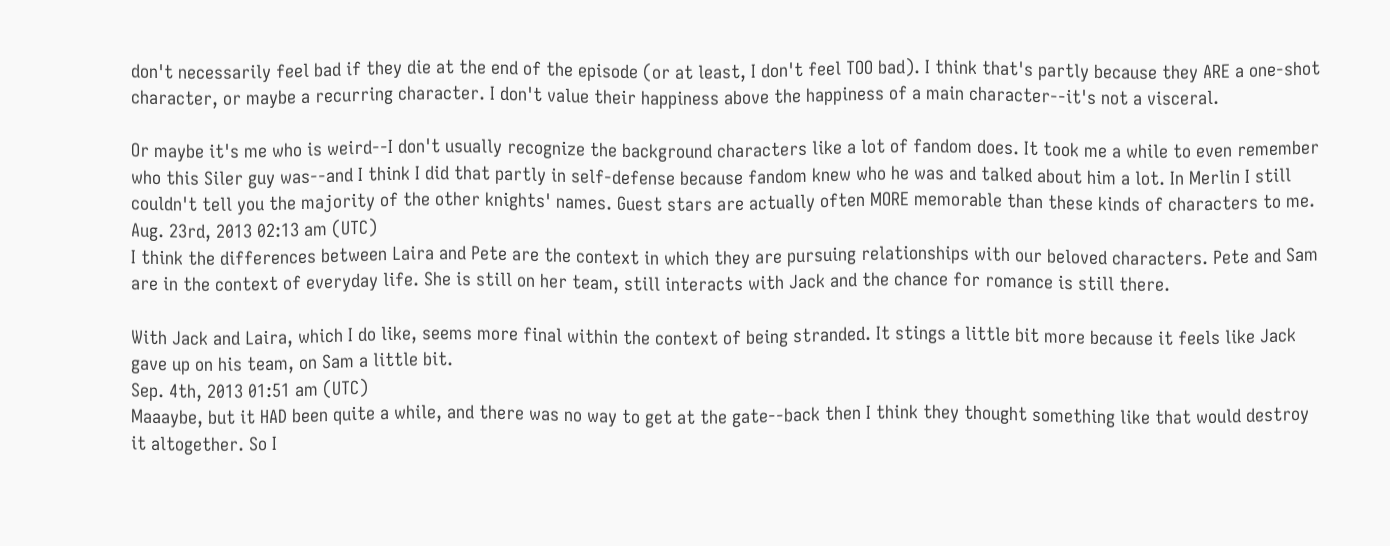don't necessarily feel bad if they die at the end of the episode (or at least, I don't feel TOO bad). I think that's partly because they ARE a one-shot character, or maybe a recurring character. I don't value their happiness above the happiness of a main character--it's not a visceral.

Or maybe it's me who is weird--I don't usually recognize the background characters like a lot of fandom does. It took me a while to even remember who this Siler guy was--and I think I did that partly in self-defense because fandom knew who he was and talked about him a lot. In Merlin I still couldn't tell you the majority of the other knights' names. Guest stars are actually often MORE memorable than these kinds of characters to me.
Aug. 23rd, 2013 02:13 am (UTC)
I think the differences between Laira and Pete are the context in which they are pursuing relationships with our beloved characters. Pete and Sam are in the context of everyday life. She is still on her team, still interacts with Jack and the chance for romance is still there.

With Jack and Laira, which I do like, seems more final within the context of being stranded. It stings a little bit more because it feels like Jack gave up on his team, on Sam a little bit.
Sep. 4th, 2013 01:51 am (UTC)
Maaaybe, but it HAD been quite a while, and there was no way to get at the gate--back then I think they thought something like that would destroy it altogether. So I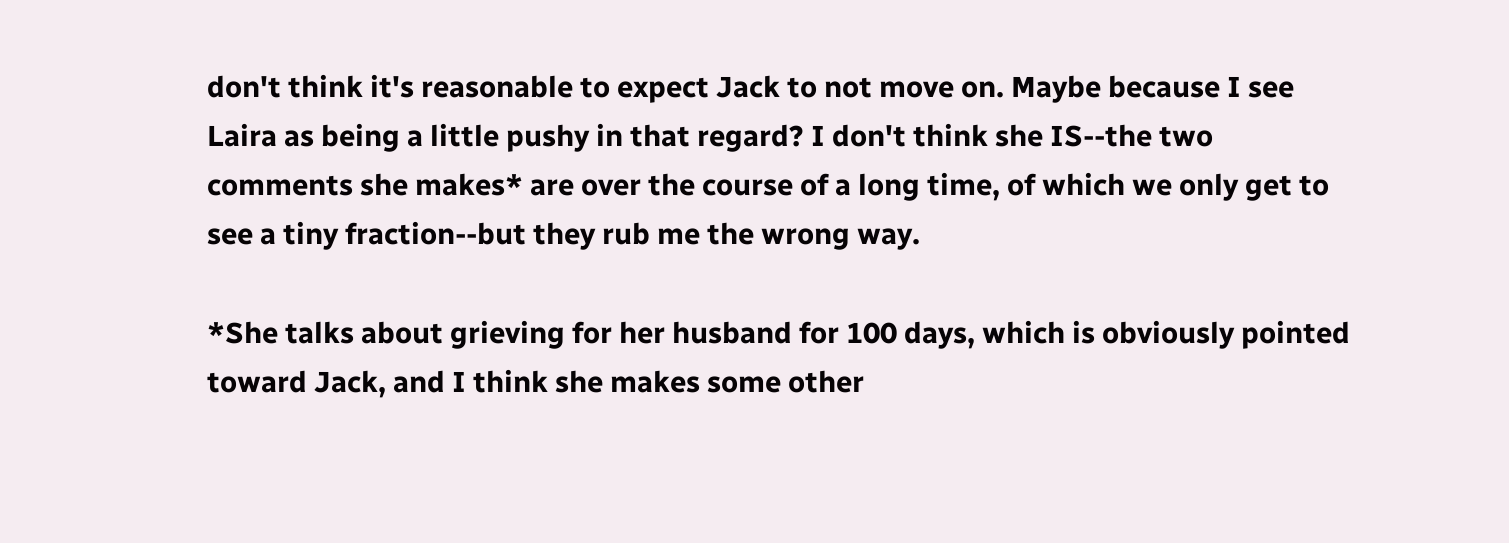don't think it's reasonable to expect Jack to not move on. Maybe because I see Laira as being a little pushy in that regard? I don't think she IS--the two comments she makes* are over the course of a long time, of which we only get to see a tiny fraction--but they rub me the wrong way.

*She talks about grieving for her husband for 100 days, which is obviously pointed toward Jack, and I think she makes some other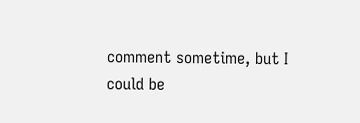comment sometime, but I could be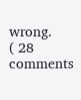wrong.
( 28 comments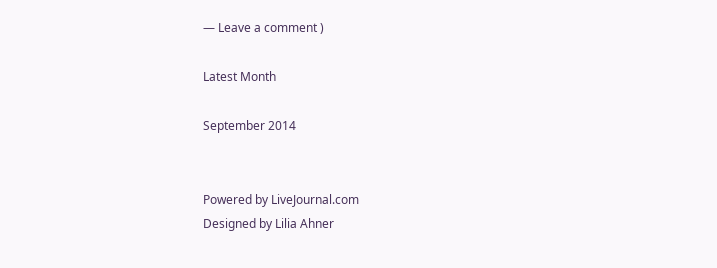— Leave a comment )

Latest Month

September 2014


Powered by LiveJournal.com
Designed by Lilia Ahner